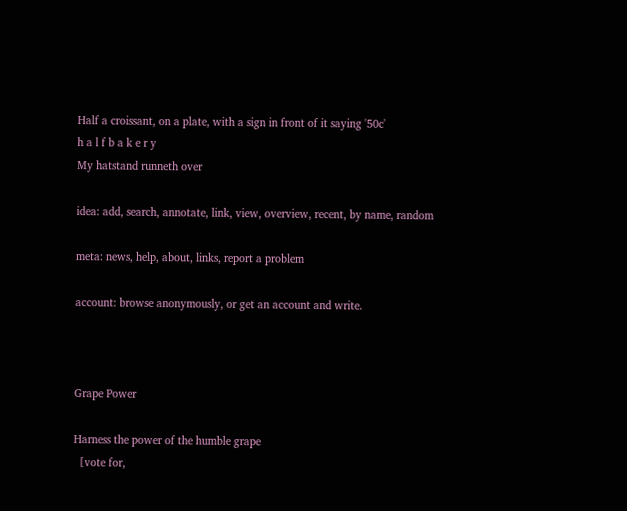Half a croissant, on a plate, with a sign in front of it saying '50c'
h a l f b a k e r y
My hatstand runneth over

idea: add, search, annotate, link, view, overview, recent, by name, random

meta: news, help, about, links, report a problem

account: browse anonymously, or get an account and write.



Grape Power

Harness the power of the humble grape
  [vote for,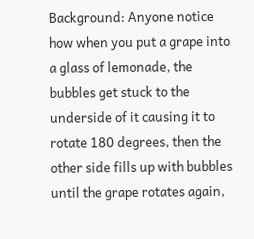Background: Anyone notice how when you put a grape into a glass of lemonade, the bubbles get stuck to the underside of it causing it to rotate 180 degrees, then the other side fills up with bubbles until the grape rotates again,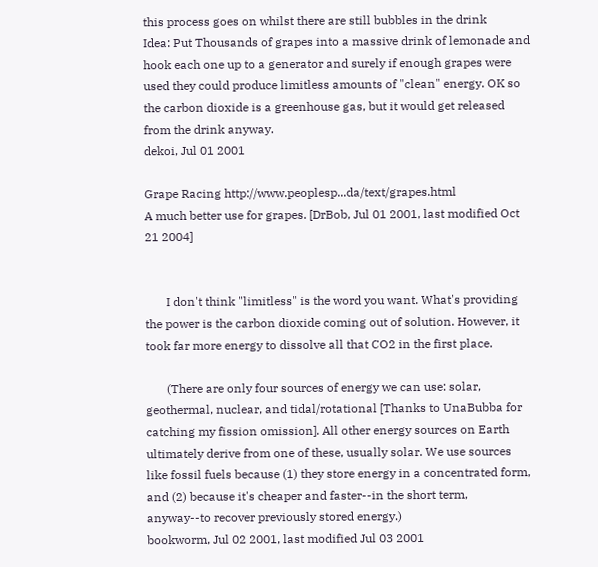this process goes on whilst there are still bubbles in the drink
Idea: Put Thousands of grapes into a massive drink of lemonade and hook each one up to a generator and surely if enough grapes were used they could produce limitless amounts of "clean" energy. OK so the carbon dioxide is a greenhouse gas, but it would get released from the drink anyway.
dekoi, Jul 01 2001

Grape Racing http://www.peoplesp...da/text/grapes.html
A much better use for grapes. [DrBob, Jul 01 2001, last modified Oct 21 2004]


       I don't think "limitless" is the word you want. What's providing the power is the carbon dioxide coming out of solution. However, it took far more energy to dissolve all that CO2 in the first place.

       (There are only four sources of energy we can use: solar, geothermal, nuclear, and tidal/rotational [Thanks to UnaBubba for catching my fission omission]. All other energy sources on Earth ultimately derive from one of these, usually solar. We use sources like fossil fuels because (1) they store energy in a concentrated form, and (2) because it's cheaper and faster--in the short term, anyway--to recover previously stored energy.)
bookworm, Jul 02 2001, last modified Jul 03 2001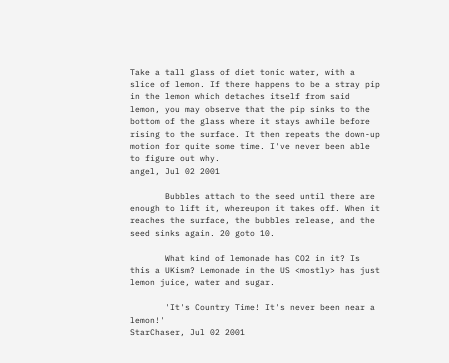Take a tall glass of diet tonic water, with a slice of lemon. If there happens to be a stray pip in the lemon which detaches itself from said lemon, you may observe that the pip sinks to the bottom of the glass where it stays awhile before rising to the surface. It then repeats the down-up motion for quite some time. I've never been able to figure out why.
angel, Jul 02 2001

       Bubbles attach to the seed until there are enough to lift it, whereupon it takes off. When it reaches the surface, the bubbles release, and the seed sinks again. 20 goto 10.

       What kind of lemonade has CO2 in it? Is this a UKism? Lemonade in the US <mostly> has just lemon juice, water and sugar.

       'It's Country Time! It's never been near a lemon!'
StarChaser, Jul 02 2001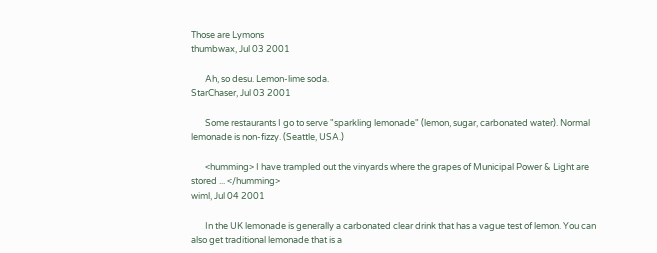Those are Lymons
thumbwax, Jul 03 2001

       Ah, so desu. Lemon-lime soda.
StarChaser, Jul 03 2001

       Some restaurants I go to serve "sparkling lemonade" (lemon, sugar, carbonated water). Normal lemonade is non-fizzy. (Seattle, USA.)

       <humming> I have trampled out the vinyards where the grapes of Municipal Power & Light are stored ... </humming>
wiml, Jul 04 2001

       In the UK lemonade is generally a carbonated clear drink that has a vague test of lemon. You can also get traditional lemonade that is a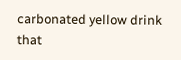carbonated yellow drink that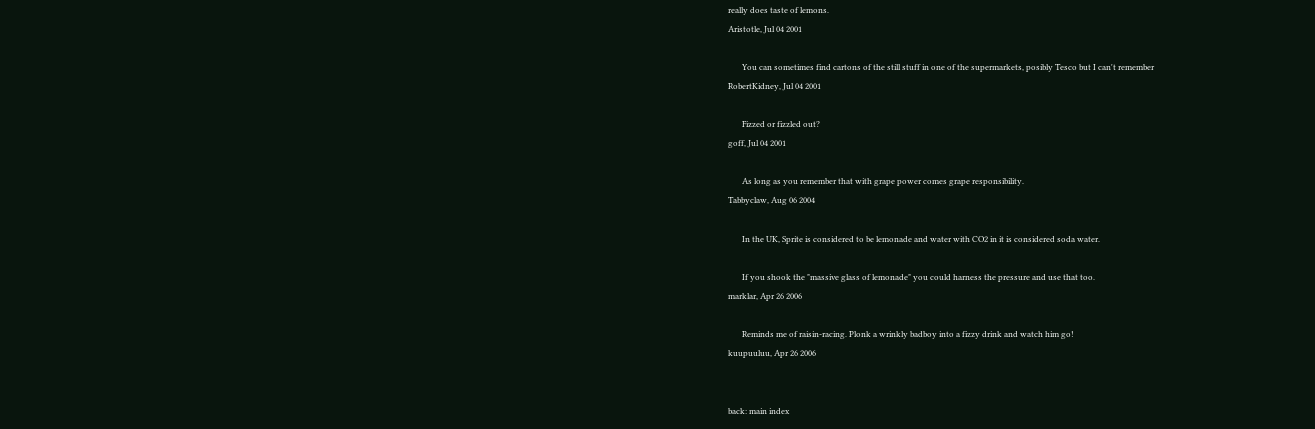really does taste of lemons.
Aristotle, Jul 04 2001

       You can sometimes find cartons of the still stuff in one of the supermarkets, posibly Tesco but I can't remember
RobertKidney, Jul 04 2001

       Fizzed or fizzled out?
goff, Jul 04 2001

       As long as you remember that with grape power comes grape responsibility.
Tabbyclaw, Aug 06 2004

       In the UK, Sprite is considered to be lemonade and water with CO2 in it is considered soda water.

       If you shook the "massive glass of lemonade" you could harness the pressure and use that too.
marklar, Apr 26 2006

       Reminds me of raisin-racing. Plonk a wrinkly badboy into a fizzy drink and watch him go!
kuupuuluu, Apr 26 2006


back: main index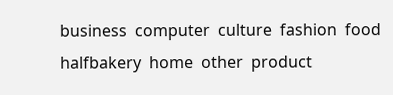business  computer  culture  fashion  food  halfbakery  home  other  product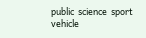public  science  sport  vehicle